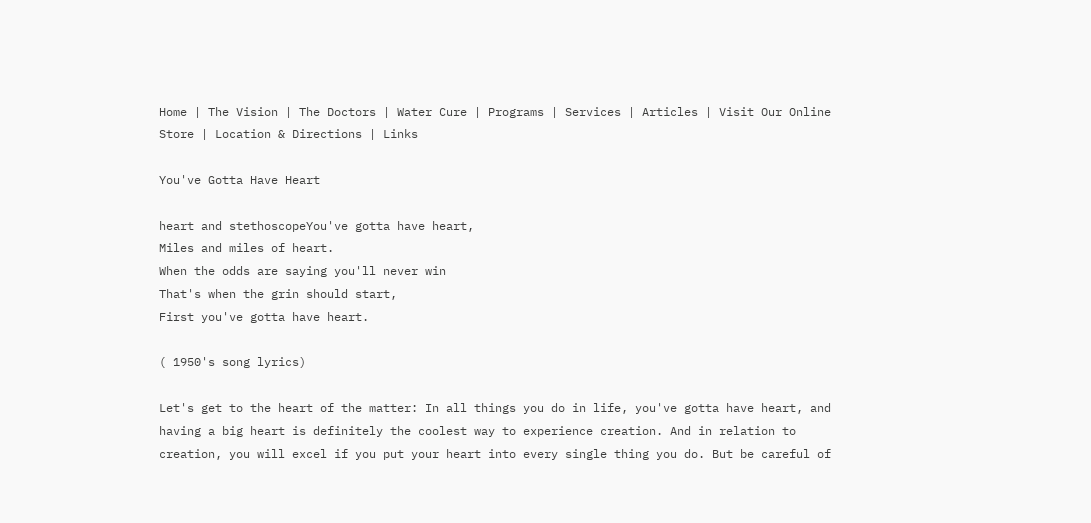Home | The Vision | The Doctors | Water Cure | Programs | Services | Articles | Visit Our Online Store | Location & Directions | Links

You've Gotta Have Heart

heart and stethoscopeYou've gotta have heart,
Miles and miles of heart.
When the odds are saying you'll never win
That's when the grin should start,
First you've gotta have heart.

( 1950's song lyrics)

Let's get to the heart of the matter: In all things you do in life, you've gotta have heart, and having a big heart is definitely the coolest way to experience creation. And in relation to creation, you will excel if you put your heart into every single thing you do. But be careful of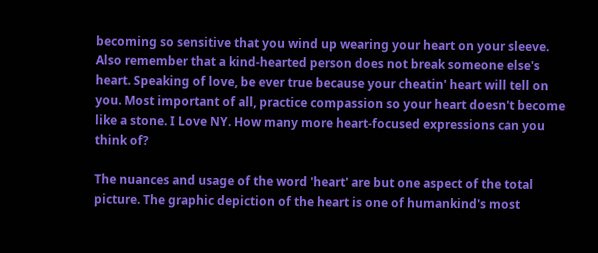becoming so sensitive that you wind up wearing your heart on your sleeve. Also remember that a kind-hearted person does not break someone else's heart. Speaking of love, be ever true because your cheatin' heart will tell on you. Most important of all, practice compassion so your heart doesn't become like a stone. I Love NY. How many more heart-focused expressions can you think of?

The nuances and usage of the word 'heart' are but one aspect of the total picture. The graphic depiction of the heart is one of humankind's most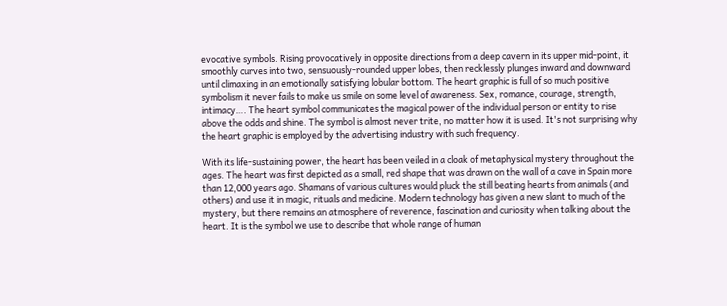evocative symbols. Rising provocatively in opposite directions from a deep cavern in its upper mid-point, it smoothly curves into two, sensuously-rounded upper lobes, then recklessly plunges inward and downward until climaxing in an emotionally satisfying lobular bottom. The heart graphic is full of so much positive symbolism it never fails to make us smile on some level of awareness. Sex, romance, courage, strength, intimacy…. The heart symbol communicates the magical power of the individual person or entity to rise above the odds and shine. The symbol is almost never trite, no matter how it is used. It's not surprising why the heart graphic is employed by the advertising industry with such frequency.

With its life-sustaining power, the heart has been veiled in a cloak of metaphysical mystery throughout the ages. The heart was first depicted as a small, red shape that was drawn on the wall of a cave in Spain more than 12,000 years ago. Shamans of various cultures would pluck the still beating hearts from animals (and others) and use it in magic, rituals and medicine. Modern technology has given a new slant to much of the mystery, but there remains an atmosphere of reverence, fascination and curiosity when talking about the heart. It is the symbol we use to describe that whole range of human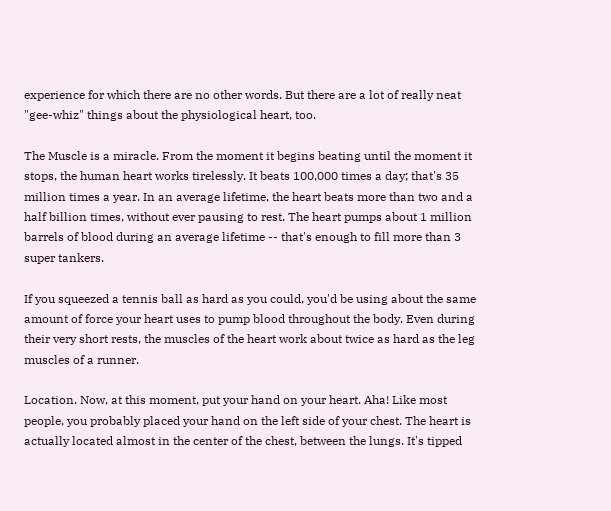experience for which there are no other words. But there are a lot of really neat "gee-whiz" things about the physiological heart, too.

The Muscle is a miracle. From the moment it begins beating until the moment it stops, the human heart works tirelessly. It beats 100,000 times a day; that's 35 million times a year. In an average lifetime, the heart beats more than two and a half billion times, without ever pausing to rest. The heart pumps about 1 million barrels of blood during an average lifetime -- that's enough to fill more than 3 super tankers.

If you squeezed a tennis ball as hard as you could, you'd be using about the same amount of force your heart uses to pump blood throughout the body. Even during their very short rests, the muscles of the heart work about twice as hard as the leg muscles of a runner.

Location. Now, at this moment, put your hand on your heart. Aha! Like most people, you probably placed your hand on the left side of your chest. The heart is actually located almost in the center of the chest, between the lungs. It's tipped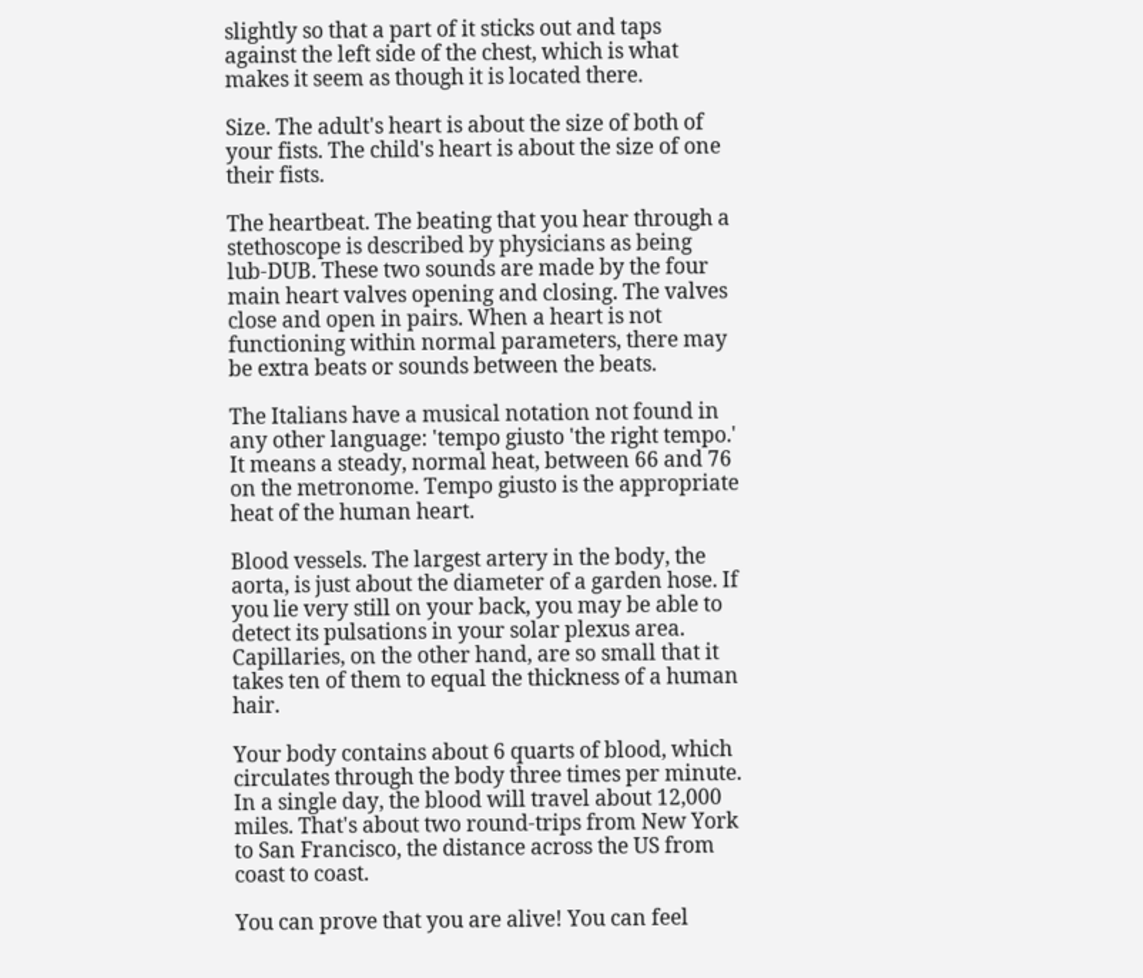slightly so that a part of it sticks out and taps against the left side of the chest, which is what makes it seem as though it is located there.

Size. The adult's heart is about the size of both of your fists. The child's heart is about the size of one their fists.

The heartbeat. The beating that you hear through a stethoscope is described by physicians as being lub-DUB. These two sounds are made by the four main heart valves opening and closing. The valves close and open in pairs. When a heart is not functioning within normal parameters, there may be extra beats or sounds between the beats.

The Italians have a musical notation not found in any other language: 'tempo giusto 'the right tempo.' It means a steady, normal heat, between 66 and 76 on the metronome. Tempo giusto is the appropriate heat of the human heart.

Blood vessels. The largest artery in the body, the aorta, is just about the diameter of a garden hose. If you lie very still on your back, you may be able to detect its pulsations in your solar plexus area. Capillaries, on the other hand, are so small that it takes ten of them to equal the thickness of a human hair.

Your body contains about 6 quarts of blood, which circulates through the body three times per minute. In a single day, the blood will travel about 12,000 miles. That's about two round-trips from New York to San Francisco, the distance across the US from coast to coast.

You can prove that you are alive! You can feel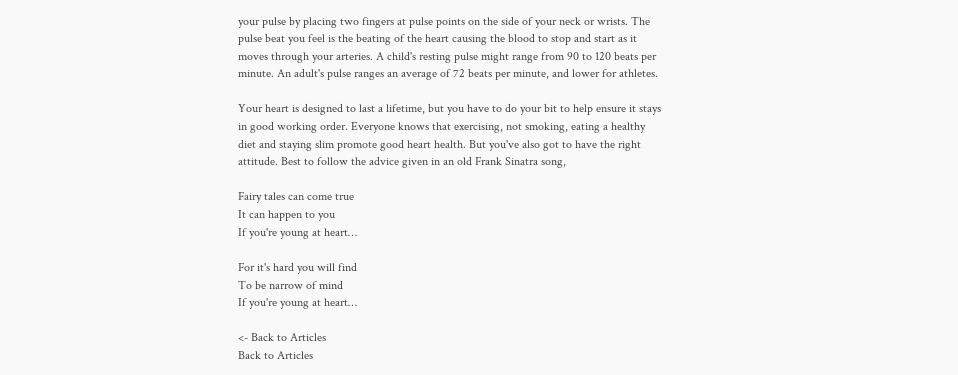your pulse by placing two fingers at pulse points on the side of your neck or wrists. The pulse beat you feel is the beating of the heart causing the blood to stop and start as it moves through your arteries. A child's resting pulse might range from 90 to 120 beats per minute. An adult's pulse ranges an average of 72 beats per minute, and lower for athletes.

Your heart is designed to last a lifetime, but you have to do your bit to help ensure it stays in good working order. Everyone knows that exercising, not smoking, eating a healthy diet and staying slim promote good heart health. But you've also got to have the right attitude. Best to follow the advice given in an old Frank Sinatra song,

Fairy tales can come true
It can happen to you
If you're young at heart…

For it's hard you will find
To be narrow of mind
If you're young at heart…

<- Back to Articles
Back to Articles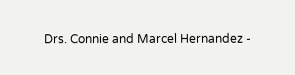Drs. Connie and Marcel Hernandez -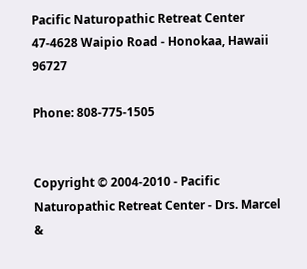Pacific Naturopathic Retreat Center
47-4628 Waipio Road - Honokaa, Hawaii 96727

Phone: 808-775-1505


Copyright © 2004-2010 - Pacific Naturopathic Retreat Center - Drs. Marcel &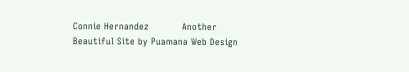Connie Hernandez           Another Beautiful Site by Puamana Web Design